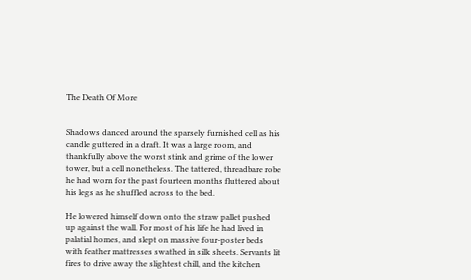The Death Of More


Shadows danced around the sparsely furnished cell as his candle guttered in a draft. It was a large room, and thankfully above the worst stink and grime of the lower tower, but a cell nonetheless. The tattered, threadbare robe he had worn for the past fourteen months fluttered about his legs as he shuffled across to the bed.

He lowered himself down onto the straw pallet pushed up against the wall. For most of his life he had lived in palatial homes, and slept on massive four-poster beds with feather mattresses swathed in silk sheets. Servants lit fires to drive away the slightest chill, and the kitchen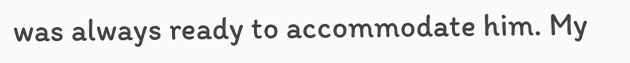was always ready to accommodate him. My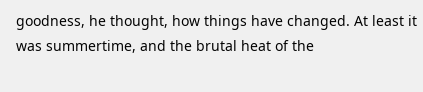goodness, he thought, how things have changed. At least it was summertime, and the brutal heat of the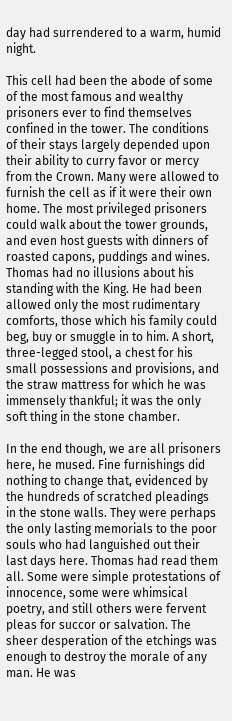day had surrendered to a warm, humid night.

This cell had been the abode of some of the most famous and wealthy prisoners ever to find themselves confined in the tower. The conditions of their stays largely depended upon their ability to curry favor or mercy from the Crown. Many were allowed to furnish the cell as if it were their own home. The most privileged prisoners could walk about the tower grounds, and even host guests with dinners of roasted capons, puddings and wines. Thomas had no illusions about his standing with the King. He had been allowed only the most rudimentary comforts, those which his family could beg, buy or smuggle in to him. A short, three-legged stool, a chest for his small possessions and provisions, and the straw mattress for which he was immensely thankful; it was the only soft thing in the stone chamber.

In the end though, we are all prisoners here, he mused. Fine furnishings did nothing to change that, evidenced by the hundreds of scratched pleadings in the stone walls. They were perhaps the only lasting memorials to the poor souls who had languished out their last days here. Thomas had read them all. Some were simple protestations of innocence, some were whimsical poetry, and still others were fervent pleas for succor or salvation. The sheer desperation of the etchings was enough to destroy the morale of any man. He was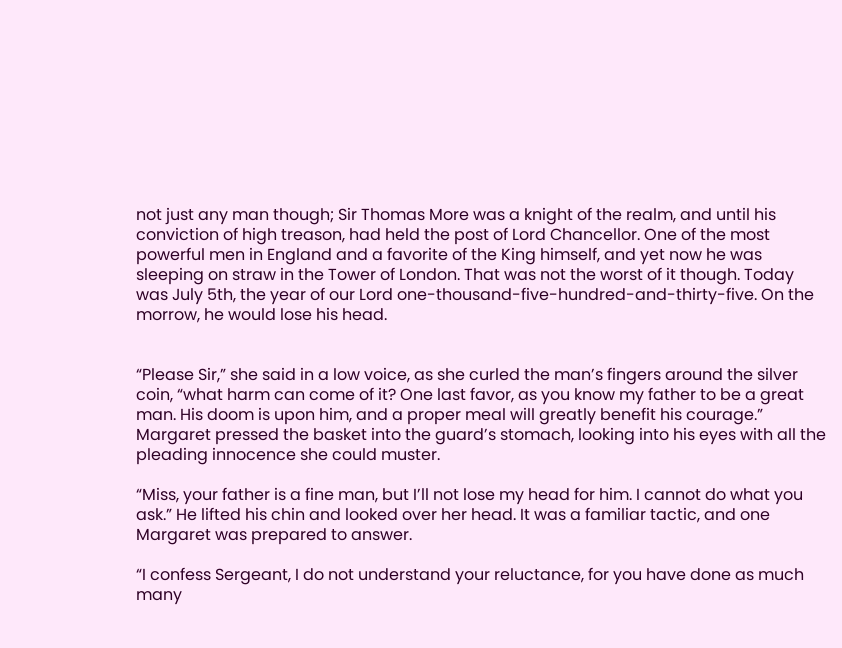not just any man though; Sir Thomas More was a knight of the realm, and until his conviction of high treason, had held the post of Lord Chancellor. One of the most powerful men in England and a favorite of the King himself, and yet now he was sleeping on straw in the Tower of London. That was not the worst of it though. Today was July 5th, the year of our Lord one-thousand-five-hundred-and-thirty-five. On the morrow, he would lose his head.


“Please Sir,” she said in a low voice, as she curled the man’s fingers around the silver coin, “what harm can come of it? One last favor, as you know my father to be a great man. His doom is upon him, and a proper meal will greatly benefit his courage.” Margaret pressed the basket into the guard’s stomach, looking into his eyes with all the pleading innocence she could muster.

“Miss, your father is a fine man, but I’ll not lose my head for him. I cannot do what you ask.” He lifted his chin and looked over her head. It was a familiar tactic, and one Margaret was prepared to answer.

“I confess Sergeant, I do not understand your reluctance, for you have done as much many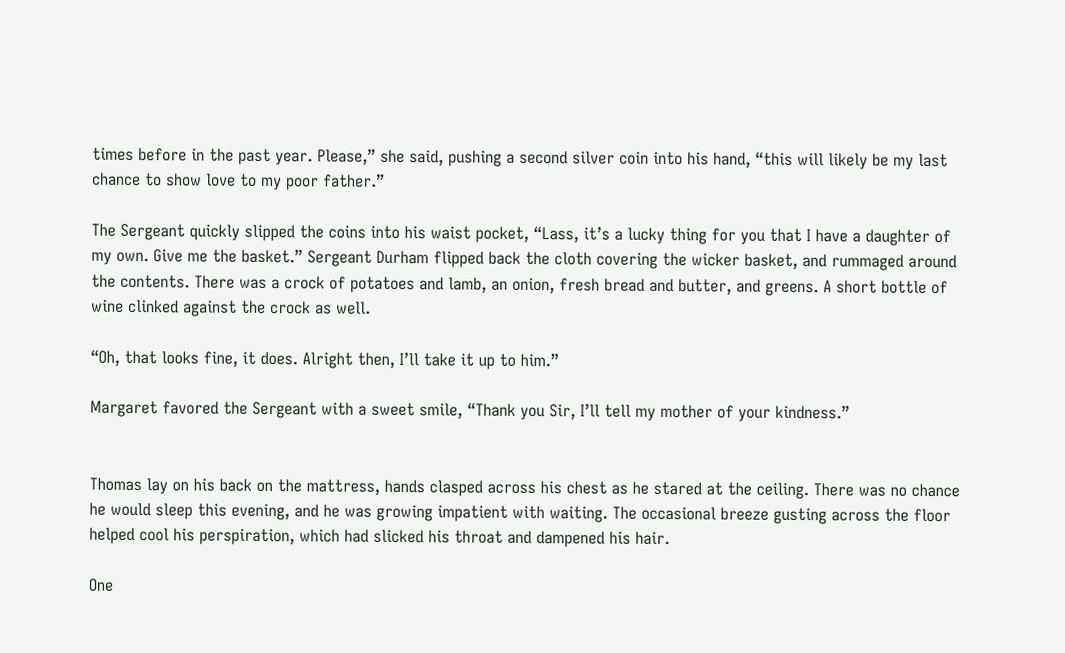times before in the past year. Please,” she said, pushing a second silver coin into his hand, “this will likely be my last chance to show love to my poor father.”

The Sergeant quickly slipped the coins into his waist pocket, “Lass, it’s a lucky thing for you that I have a daughter of my own. Give me the basket.” Sergeant Durham flipped back the cloth covering the wicker basket, and rummaged around the contents. There was a crock of potatoes and lamb, an onion, fresh bread and butter, and greens. A short bottle of wine clinked against the crock as well.

“Oh, that looks fine, it does. Alright then, I’ll take it up to him.”

Margaret favored the Sergeant with a sweet smile, “Thank you Sir, I’ll tell my mother of your kindness.”


Thomas lay on his back on the mattress, hands clasped across his chest as he stared at the ceiling. There was no chance he would sleep this evening, and he was growing impatient with waiting. The occasional breeze gusting across the floor helped cool his perspiration, which had slicked his throat and dampened his hair.

One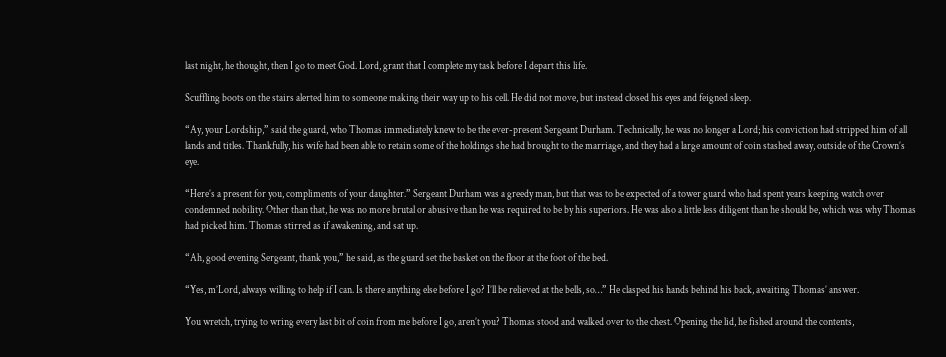last night, he thought, then I go to meet God. Lord, grant that I complete my task before I depart this life.

Scuffling boots on the stairs alerted him to someone making their way up to his cell. He did not move, but instead closed his eyes and feigned sleep.

“Ay, your Lordship,” said the guard, who Thomas immediately knew to be the ever-present Sergeant Durham. Technically, he was no longer a Lord; his conviction had stripped him of all lands and titles. Thankfully, his wife had been able to retain some of the holdings she had brought to the marriage, and they had a large amount of coin stashed away, outside of the Crown’s eye.

“Here’s a present for you, compliments of your daughter.” Sergeant Durham was a greedy man, but that was to be expected of a tower guard who had spent years keeping watch over condemned nobility. Other than that, he was no more brutal or abusive than he was required to be by his superiors. He was also a little less diligent than he should be, which was why Thomas had picked him. Thomas stirred as if awakening, and sat up.

“Ah, good evening Sergeant, thank you,” he said, as the guard set the basket on the floor at the foot of the bed.

“Yes, m’Lord, always willing to help if I can. Is there anything else before I go? I’ll be relieved at the bells, so…” He clasped his hands behind his back, awaiting Thomas’ answer.

You wretch, trying to wring every last bit of coin from me before I go, aren’t you? Thomas stood and walked over to the chest. Opening the lid, he fished around the contents,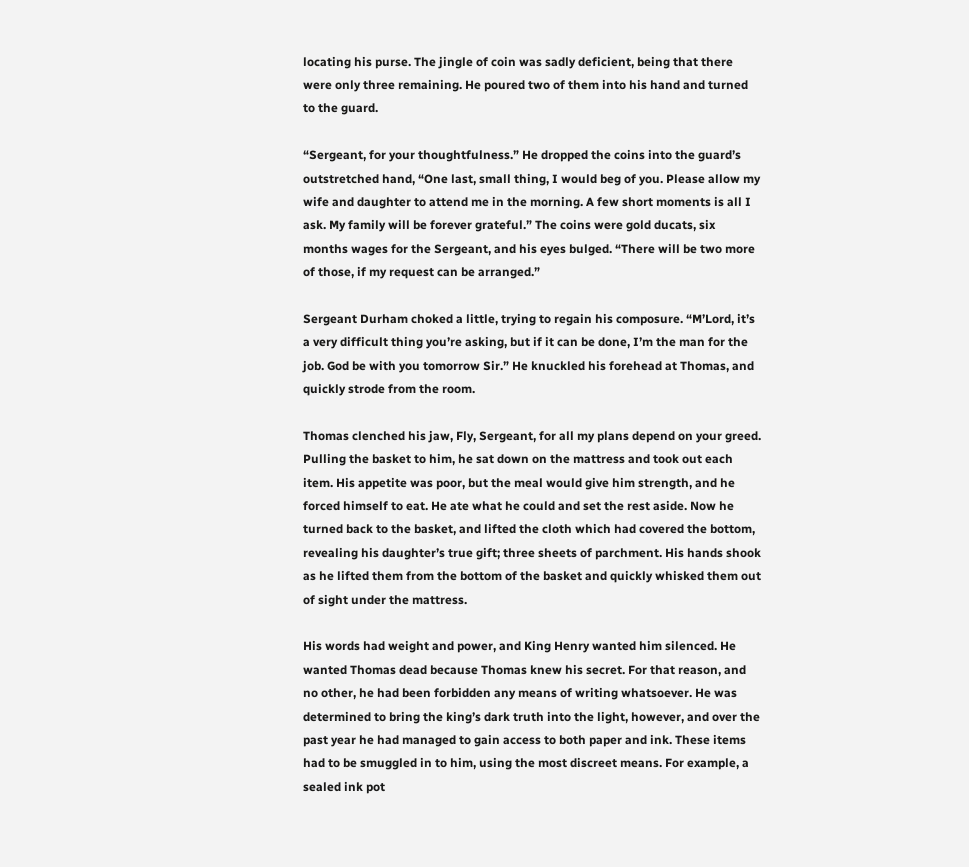locating his purse. The jingle of coin was sadly deficient, being that there were only three remaining. He poured two of them into his hand and turned to the guard.

“Sergeant, for your thoughtfulness.” He dropped the coins into the guard’s outstretched hand, “One last, small thing, I would beg of you. Please allow my wife and daughter to attend me in the morning. A few short moments is all I ask. My family will be forever grateful.” The coins were gold ducats, six months wages for the Sergeant, and his eyes bulged. “There will be two more of those, if my request can be arranged.”

Sergeant Durham choked a little, trying to regain his composure. “M’Lord, it’s a very difficult thing you’re asking, but if it can be done, I’m the man for the job. God be with you tomorrow Sir.” He knuckled his forehead at Thomas, and quickly strode from the room.

Thomas clenched his jaw, Fly, Sergeant, for all my plans depend on your greed. Pulling the basket to him, he sat down on the mattress and took out each item. His appetite was poor, but the meal would give him strength, and he forced himself to eat. He ate what he could and set the rest aside. Now he turned back to the basket, and lifted the cloth which had covered the bottom, revealing his daughter’s true gift; three sheets of parchment. His hands shook as he lifted them from the bottom of the basket and quickly whisked them out of sight under the mattress.

His words had weight and power, and King Henry wanted him silenced. He wanted Thomas dead because Thomas knew his secret. For that reason, and no other, he had been forbidden any means of writing whatsoever. He was determined to bring the king’s dark truth into the light, however, and over the past year he had managed to gain access to both paper and ink. These items had to be smuggled in to him, using the most discreet means. For example, a sealed ink pot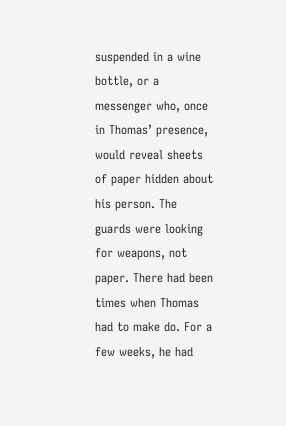suspended in a wine bottle, or a messenger who, once in Thomas’ presence, would reveal sheets of paper hidden about his person. The guards were looking for weapons, not paper. There had been times when Thomas had to make do. For a few weeks, he had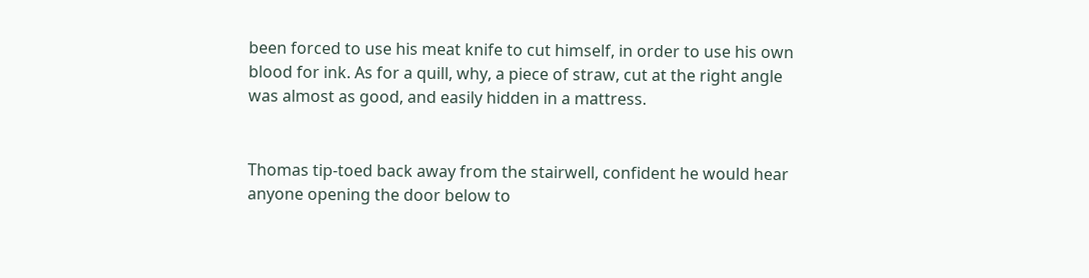been forced to use his meat knife to cut himself, in order to use his own blood for ink. As for a quill, why, a piece of straw, cut at the right angle was almost as good, and easily hidden in a mattress.


Thomas tip-toed back away from the stairwell, confident he would hear anyone opening the door below to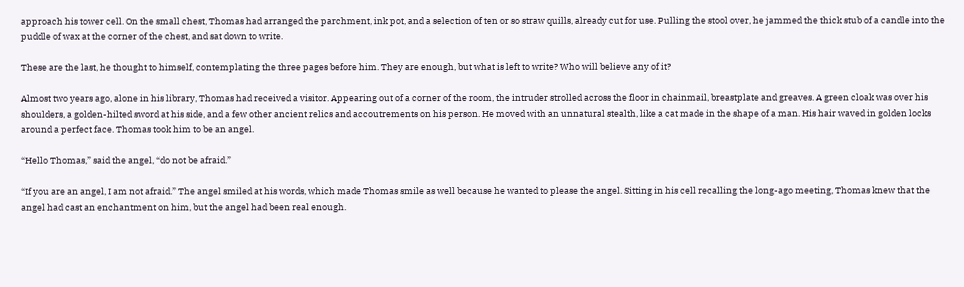approach his tower cell. On the small chest, Thomas had arranged the parchment, ink pot, and a selection of ten or so straw quills, already cut for use. Pulling the stool over, he jammed the thick stub of a candle into the puddle of wax at the corner of the chest, and sat down to write.

These are the last, he thought to himself, contemplating the three pages before him. They are enough, but what is left to write? Who will believe any of it?

Almost two years ago, alone in his library, Thomas had received a visitor. Appearing out of a corner of the room, the intruder strolled across the floor in chainmail, breastplate and greaves. A green cloak was over his shoulders, a golden-hilted sword at his side, and a few other ancient relics and accoutrements on his person. He moved with an unnatural stealth, like a cat made in the shape of a man. His hair waved in golden locks around a perfect face. Thomas took him to be an angel.

“Hello Thomas,” said the angel, “do not be afraid.”

“If you are an angel, I am not afraid.” The angel smiled at his words, which made Thomas smile as well because he wanted to please the angel. Sitting in his cell recalling the long-ago meeting, Thomas knew that the angel had cast an enchantment on him, but the angel had been real enough.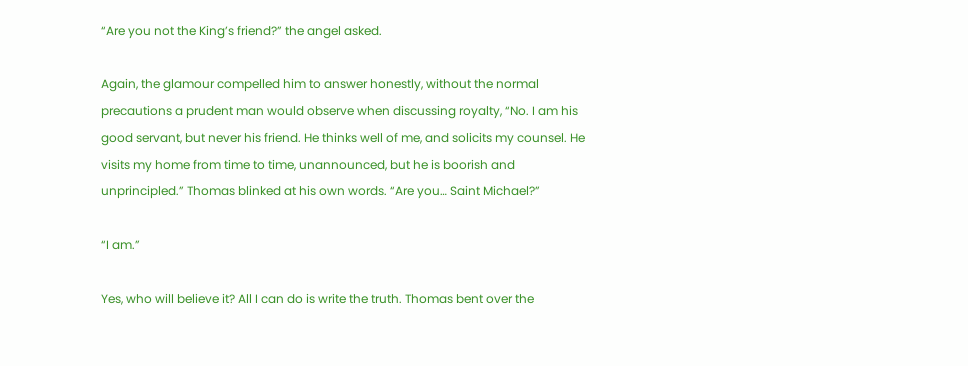“Are you not the King’s friend?” the angel asked.

Again, the glamour compelled him to answer honestly, without the normal precautions a prudent man would observe when discussing royalty, “No. I am his good servant, but never his friend. He thinks well of me, and solicits my counsel. He visits my home from time to time, unannounced, but he is boorish and unprincipled.” Thomas blinked at his own words. “Are you… Saint Michael?”

“I am.”

Yes, who will believe it? All I can do is write the truth. Thomas bent over the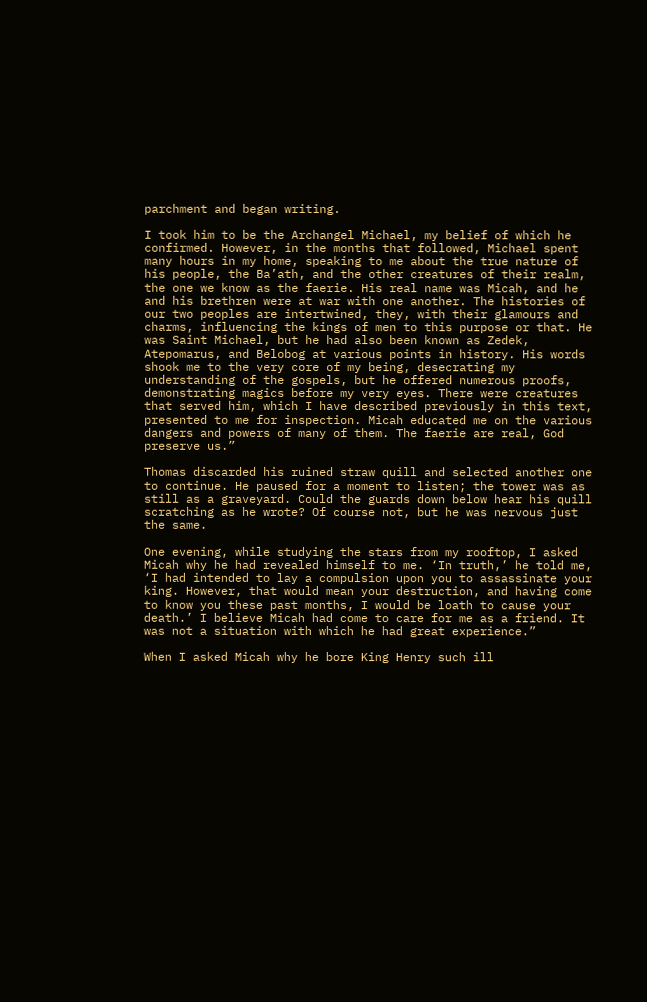parchment and began writing.

I took him to be the Archangel Michael, my belief of which he confirmed. However, in the months that followed, Michael spent many hours in my home, speaking to me about the true nature of his people, the Ba’ath, and the other creatures of their realm, the one we know as the faerie. His real name was Micah, and he and his brethren were at war with one another. The histories of our two peoples are intertwined, they, with their glamours and charms, influencing the kings of men to this purpose or that. He was Saint Michael, but he had also been known as Zedek, Atepomarus, and Belobog at various points in history. His words shook me to the very core of my being, desecrating my understanding of the gospels, but he offered numerous proofs, demonstrating magics before my very eyes. There were creatures that served him, which I have described previously in this text, presented to me for inspection. Micah educated me on the various dangers and powers of many of them. The faerie are real, God preserve us.”

Thomas discarded his ruined straw quill and selected another one to continue. He paused for a moment to listen; the tower was as still as a graveyard. Could the guards down below hear his quill scratching as he wrote? Of course not, but he was nervous just the same.

One evening, while studying the stars from my rooftop, I asked Micah why he had revealed himself to me. ‘In truth,’ he told me, ‘I had intended to lay a compulsion upon you to assassinate your king. However, that would mean your destruction, and having come to know you these past months, I would be loath to cause your death.’ I believe Micah had come to care for me as a friend. It was not a situation with which he had great experience.”

When I asked Micah why he bore King Henry such ill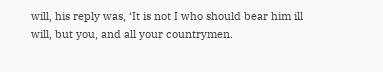will, his reply was, ‘It is not I who should bear him ill will, but you, and all your countrymen.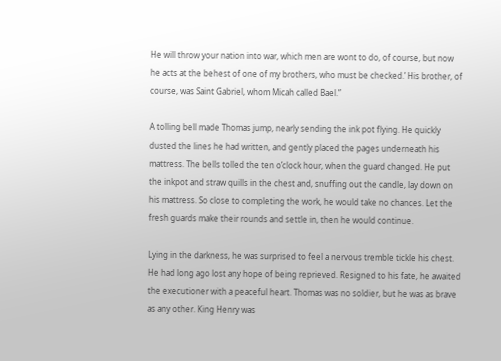He will throw your nation into war, which men are wont to do, of course, but now he acts at the behest of one of my brothers, who must be checked.’ His brother, of course, was Saint Gabriel, whom Micah called Bael.”

A tolling bell made Thomas jump, nearly sending the ink pot flying. He quickly dusted the lines he had written, and gently placed the pages underneath his mattress. The bells tolled the ten o’clock hour, when the guard changed. He put the inkpot and straw quills in the chest and, snuffing out the candle, lay down on his mattress. So close to completing the work, he would take no chances. Let the fresh guards make their rounds and settle in, then he would continue.

Lying in the darkness, he was surprised to feel a nervous tremble tickle his chest. He had long ago lost any hope of being reprieved. Resigned to his fate, he awaited the executioner with a peaceful heart. Thomas was no soldier, but he was as brave as any other. King Henry was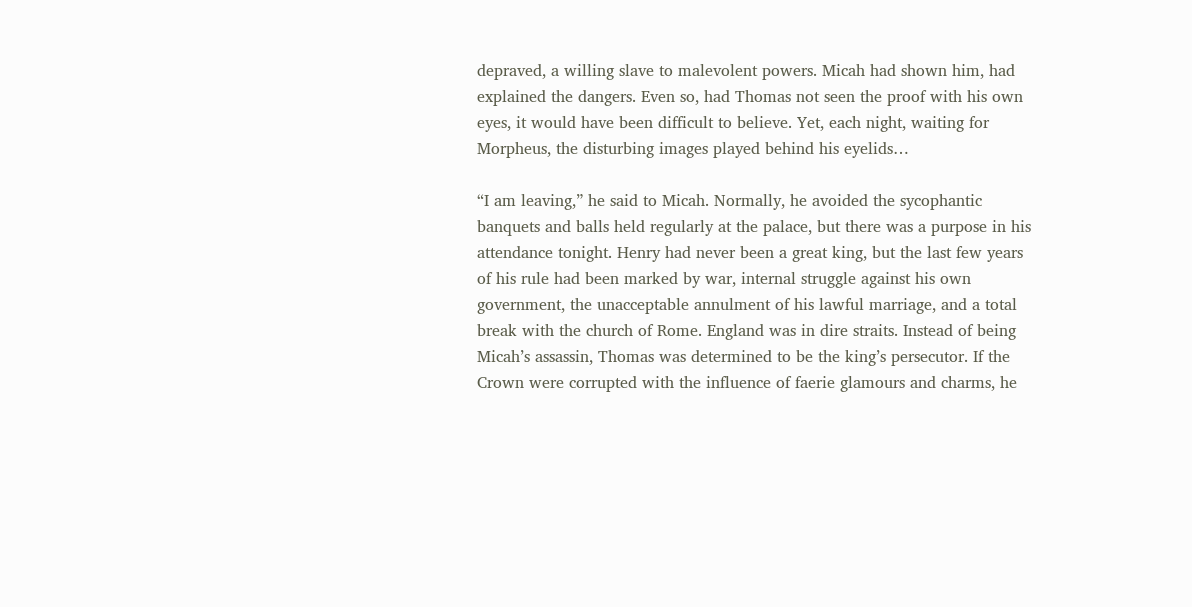depraved, a willing slave to malevolent powers. Micah had shown him, had explained the dangers. Even so, had Thomas not seen the proof with his own eyes, it would have been difficult to believe. Yet, each night, waiting for Morpheus, the disturbing images played behind his eyelids…

“I am leaving,” he said to Micah. Normally, he avoided the sycophantic banquets and balls held regularly at the palace, but there was a purpose in his attendance tonight. Henry had never been a great king, but the last few years of his rule had been marked by war, internal struggle against his own government, the unacceptable annulment of his lawful marriage, and a total break with the church of Rome. England was in dire straits. Instead of being Micah’s assassin, Thomas was determined to be the king’s persecutor. If the Crown were corrupted with the influence of faerie glamours and charms, he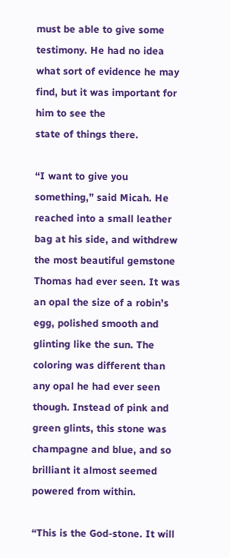must be able to give some testimony. He had no idea what sort of evidence he may find, but it was important for him to see the
state of things there.

“I want to give you something,” said Micah. He reached into a small leather bag at his side, and withdrew the most beautiful gemstone Thomas had ever seen. It was an opal the size of a robin’s egg, polished smooth and glinting like the sun. The coloring was different than any opal he had ever seen though. Instead of pink and green glints, this stone was champagne and blue, and so brilliant it almost seemed powered from within.

“This is the God-stone. It will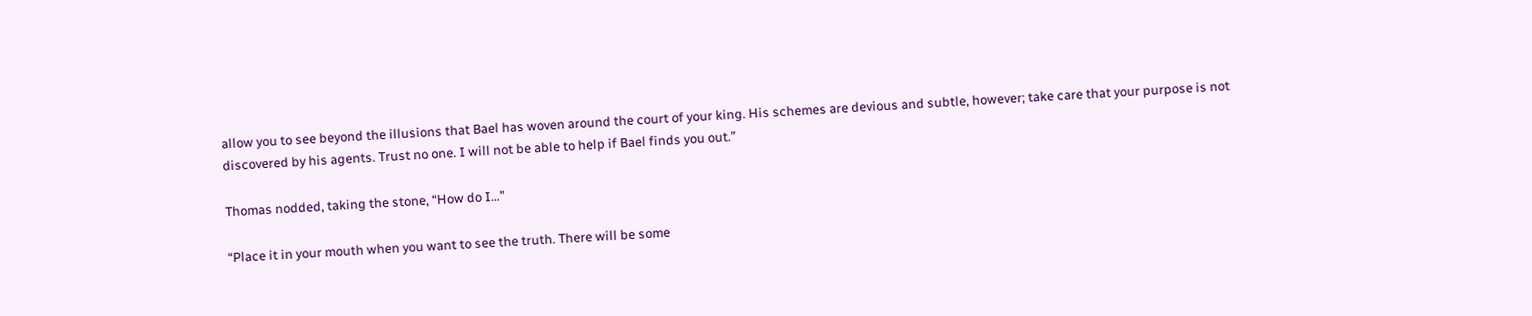allow you to see beyond the illusions that Bael has woven around the court of your king. His schemes are devious and subtle, however; take care that your purpose is not discovered by his agents. Trust no one. I will not be able to help if Bael finds you out.”

Thomas nodded, taking the stone, “How do I…”

“Place it in your mouth when you want to see the truth. There will be some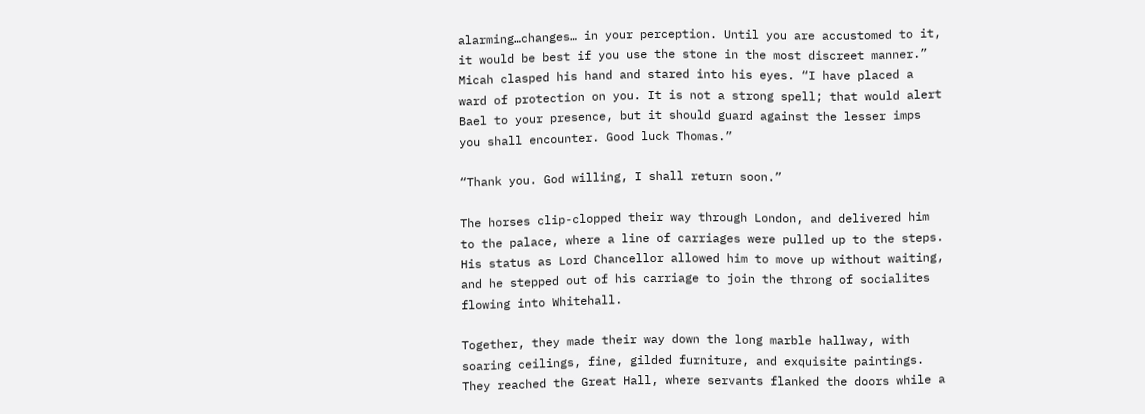alarming…changes… in your perception. Until you are accustomed to it, it would be best if you use the stone in the most discreet manner.” Micah clasped his hand and stared into his eyes. “I have placed a ward of protection on you. It is not a strong spell; that would alert Bael to your presence, but it should guard against the lesser imps you shall encounter. Good luck Thomas.”

“Thank you. God willing, I shall return soon.”

The horses clip-clopped their way through London, and delivered him to the palace, where a line of carriages were pulled up to the steps. His status as Lord Chancellor allowed him to move up without waiting, and he stepped out of his carriage to join the throng of socialites flowing into Whitehall.

Together, they made their way down the long marble hallway, with soaring ceilings, fine, gilded furniture, and exquisite paintings. They reached the Great Hall, where servants flanked the doors while a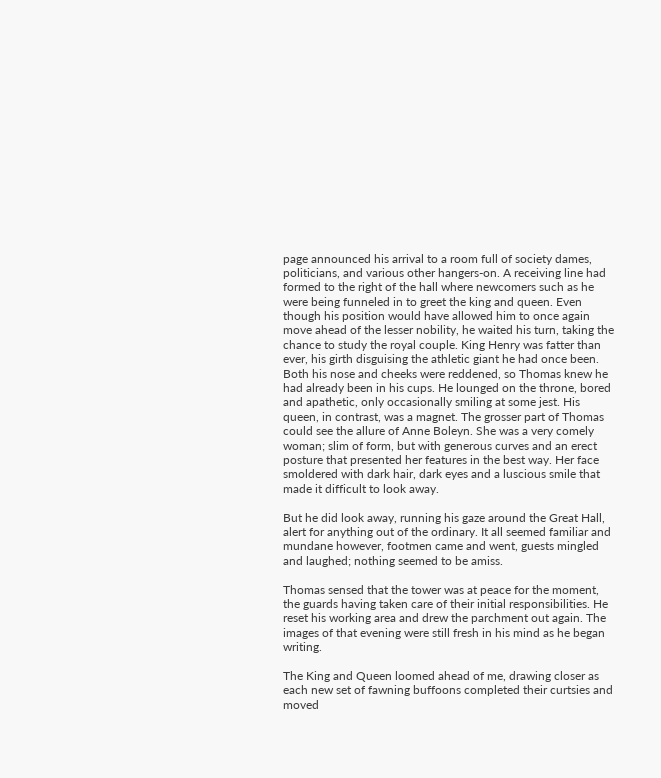page announced his arrival to a room full of society dames, politicians, and various other hangers-on. A receiving line had formed to the right of the hall where newcomers such as he were being funneled in to greet the king and queen. Even though his position would have allowed him to once again move ahead of the lesser nobility, he waited his turn, taking the chance to study the royal couple. King Henry was fatter than ever, his girth disguising the athletic giant he had once been. Both his nose and cheeks were reddened, so Thomas knew he had already been in his cups. He lounged on the throne, bored and apathetic, only occasionally smiling at some jest. His queen, in contrast, was a magnet. The grosser part of Thomas could see the allure of Anne Boleyn. She was a very comely woman; slim of form, but with generous curves and an erect posture that presented her features in the best way. Her face smoldered with dark hair, dark eyes and a luscious smile that made it difficult to look away.

But he did look away, running his gaze around the Great Hall, alert for anything out of the ordinary. It all seemed familiar and mundane however, footmen came and went, guests mingled and laughed; nothing seemed to be amiss.

Thomas sensed that the tower was at peace for the moment, the guards having taken care of their initial responsibilities. He reset his working area and drew the parchment out again. The images of that evening were still fresh in his mind as he began writing.

The King and Queen loomed ahead of me, drawing closer as each new set of fawning buffoons completed their curtsies and moved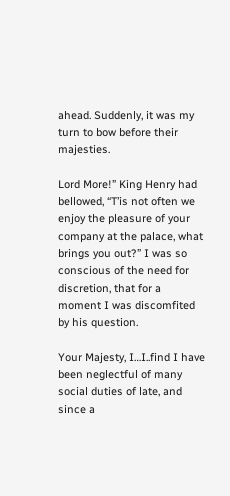ahead. Suddenly, it was my turn to bow before their majesties.

Lord More!” King Henry had bellowed, “T’is not often we enjoy the pleasure of your company at the palace, what brings you out?” I was so conscious of the need for discretion, that for a moment I was discomfited by his question.

Your Majesty, I…I..find I have been neglectful of many social duties of late, and since a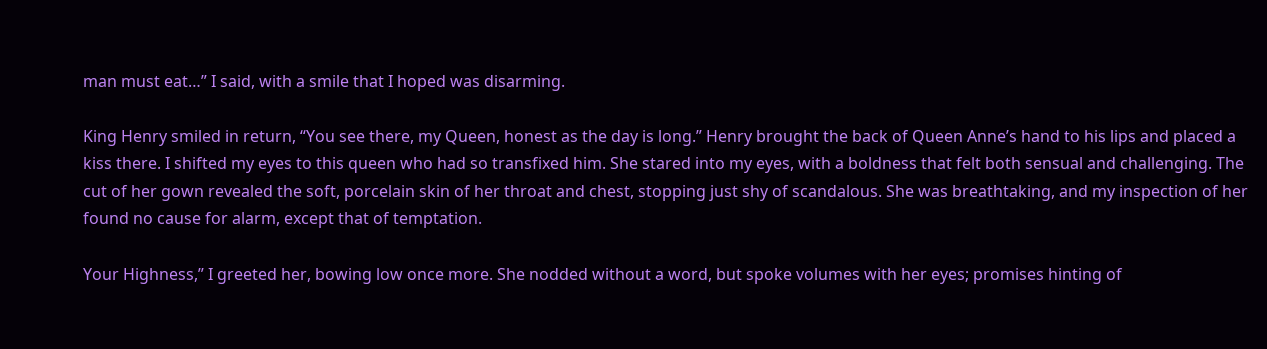man must eat…” I said, with a smile that I hoped was disarming.

King Henry smiled in return, “You see there, my Queen, honest as the day is long.” Henry brought the back of Queen Anne’s hand to his lips and placed a kiss there. I shifted my eyes to this queen who had so transfixed him. She stared into my eyes, with a boldness that felt both sensual and challenging. The cut of her gown revealed the soft, porcelain skin of her throat and chest, stopping just shy of scandalous. She was breathtaking, and my inspection of her found no cause for alarm, except that of temptation.

Your Highness,” I greeted her, bowing low once more. She nodded without a word, but spoke volumes with her eyes; promises hinting of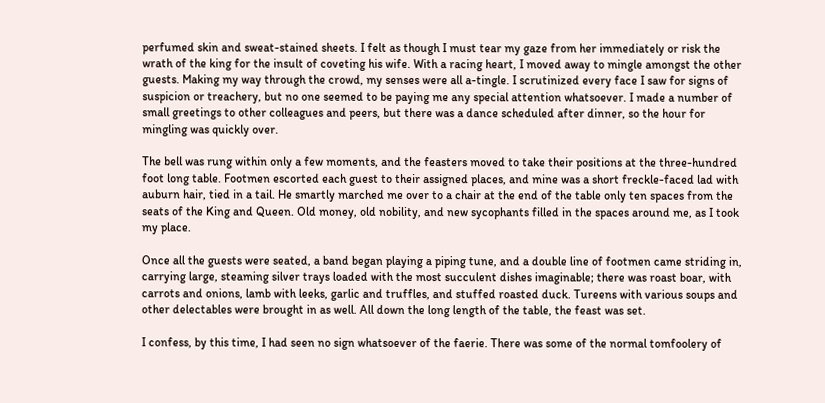perfumed skin and sweat-stained sheets. I felt as though I must tear my gaze from her immediately or risk the wrath of the king for the insult of coveting his wife. With a racing heart, I moved away to mingle amongst the other guests. Making my way through the crowd, my senses were all a-tingle. I scrutinized every face I saw for signs of suspicion or treachery, but no one seemed to be paying me any special attention whatsoever. I made a number of small greetings to other colleagues and peers, but there was a dance scheduled after dinner, so the hour for mingling was quickly over.

The bell was rung within only a few moments, and the feasters moved to take their positions at the three-hundred foot long table. Footmen escorted each guest to their assigned places, and mine was a short freckle-faced lad with auburn hair, tied in a tail. He smartly marched me over to a chair at the end of the table only ten spaces from the seats of the King and Queen. Old money, old nobility, and new sycophants filled in the spaces around me, as I took my place.

Once all the guests were seated, a band began playing a piping tune, and a double line of footmen came striding in, carrying large, steaming silver trays loaded with the most succulent dishes imaginable; there was roast boar, with carrots and onions, lamb with leeks, garlic and truffles, and stuffed roasted duck. Tureens with various soups and other delectables were brought in as well. All down the long length of the table, the feast was set.

I confess, by this time, I had seen no sign whatsoever of the faerie. There was some of the normal tomfoolery of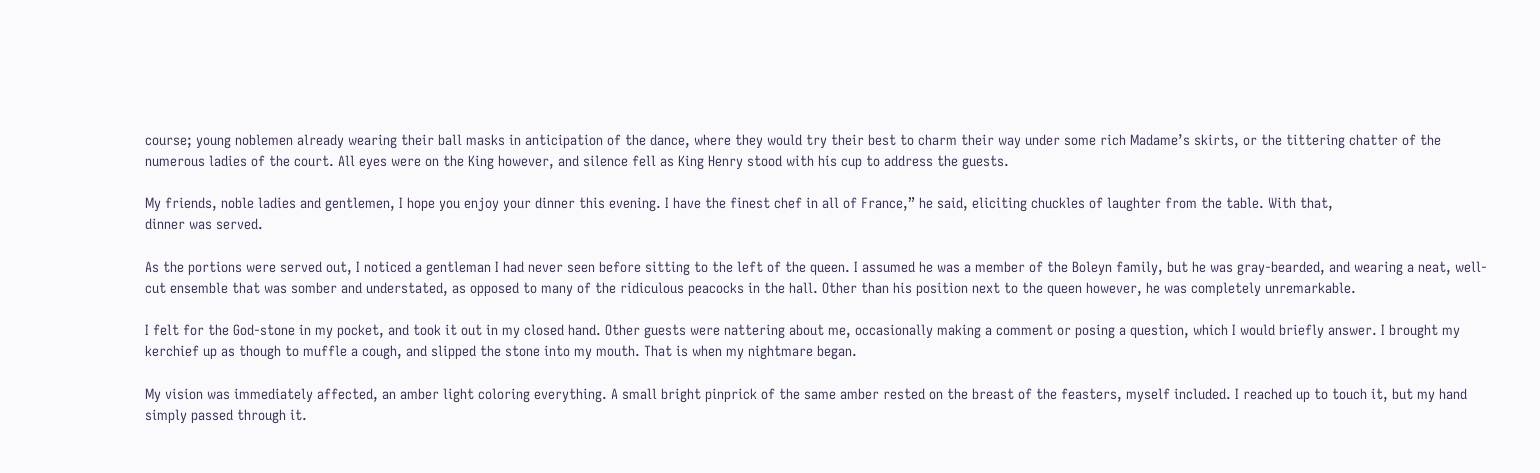course; young noblemen already wearing their ball masks in anticipation of the dance, where they would try their best to charm their way under some rich Madame’s skirts, or the tittering chatter of the numerous ladies of the court. All eyes were on the King however, and silence fell as King Henry stood with his cup to address the guests.

My friends, noble ladies and gentlemen, I hope you enjoy your dinner this evening. I have the finest chef in all of France,” he said, eliciting chuckles of laughter from the table. With that,
dinner was served.

As the portions were served out, I noticed a gentleman I had never seen before sitting to the left of the queen. I assumed he was a member of the Boleyn family, but he was gray-bearded, and wearing a neat, well-cut ensemble that was somber and understated, as opposed to many of the ridiculous peacocks in the hall. Other than his position next to the queen however, he was completely unremarkable.

I felt for the God-stone in my pocket, and took it out in my closed hand. Other guests were nattering about me, occasionally making a comment or posing a question, which I would briefly answer. I brought my kerchief up as though to muffle a cough, and slipped the stone into my mouth. That is when my nightmare began.

My vision was immediately affected, an amber light coloring everything. A small bright pinprick of the same amber rested on the breast of the feasters, myself included. I reached up to touch it, but my hand simply passed through it.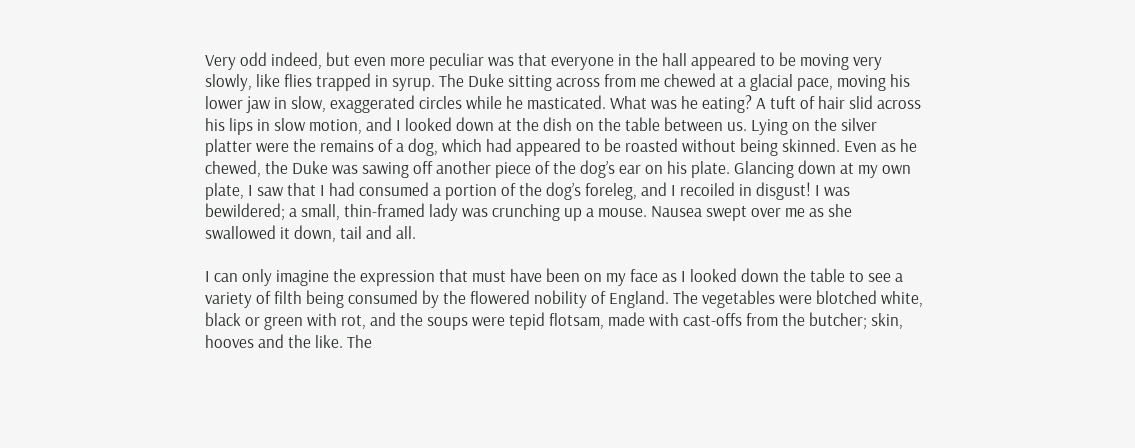Very odd indeed, but even more peculiar was that everyone in the hall appeared to be moving very slowly, like flies trapped in syrup. The Duke sitting across from me chewed at a glacial pace, moving his lower jaw in slow, exaggerated circles while he masticated. What was he eating? A tuft of hair slid across his lips in slow motion, and I looked down at the dish on the table between us. Lying on the silver platter were the remains of a dog, which had appeared to be roasted without being skinned. Even as he chewed, the Duke was sawing off another piece of the dog’s ear on his plate. Glancing down at my own plate, I saw that I had consumed a portion of the dog’s foreleg, and I recoiled in disgust! I was bewildered; a small, thin-framed lady was crunching up a mouse. Nausea swept over me as she swallowed it down, tail and all.

I can only imagine the expression that must have been on my face as I looked down the table to see a variety of filth being consumed by the flowered nobility of England. The vegetables were blotched white, black or green with rot, and the soups were tepid flotsam, made with cast-offs from the butcher; skin, hooves and the like. The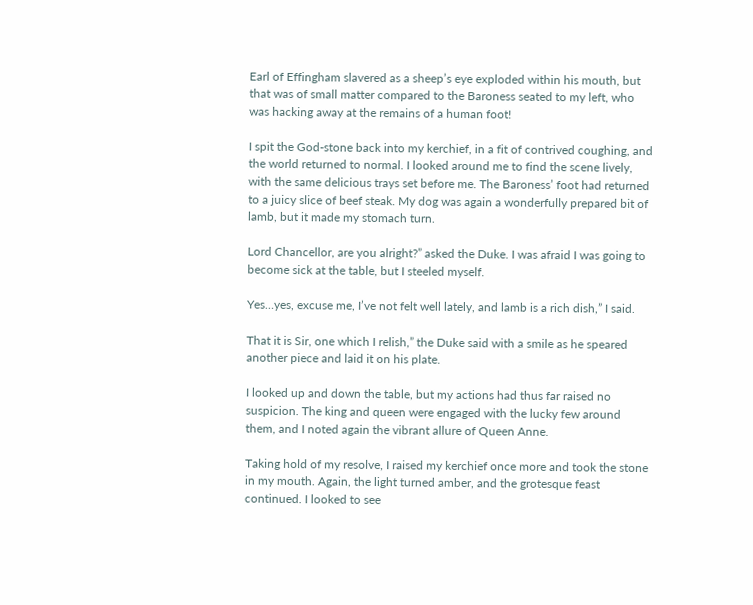Earl of Effingham slavered as a sheep’s eye exploded within his mouth, but that was of small matter compared to the Baroness seated to my left, who was hacking away at the remains of a human foot!

I spit the God-stone back into my kerchief, in a fit of contrived coughing, and the world returned to normal. I looked around me to find the scene lively, with the same delicious trays set before me. The Baroness’ foot had returned to a juicy slice of beef steak. My dog was again a wonderfully prepared bit of lamb, but it made my stomach turn.

Lord Chancellor, are you alright?” asked the Duke. I was afraid I was going to become sick at the table, but I steeled myself.

Yes…yes, excuse me, I’ve not felt well lately, and lamb is a rich dish,” I said.

That it is Sir, one which I relish,” the Duke said with a smile as he speared another piece and laid it on his plate.

I looked up and down the table, but my actions had thus far raised no suspicion. The king and queen were engaged with the lucky few around them, and I noted again the vibrant allure of Queen Anne.

Taking hold of my resolve, I raised my kerchief once more and took the stone in my mouth. Again, the light turned amber, and the grotesque feast continued. I looked to see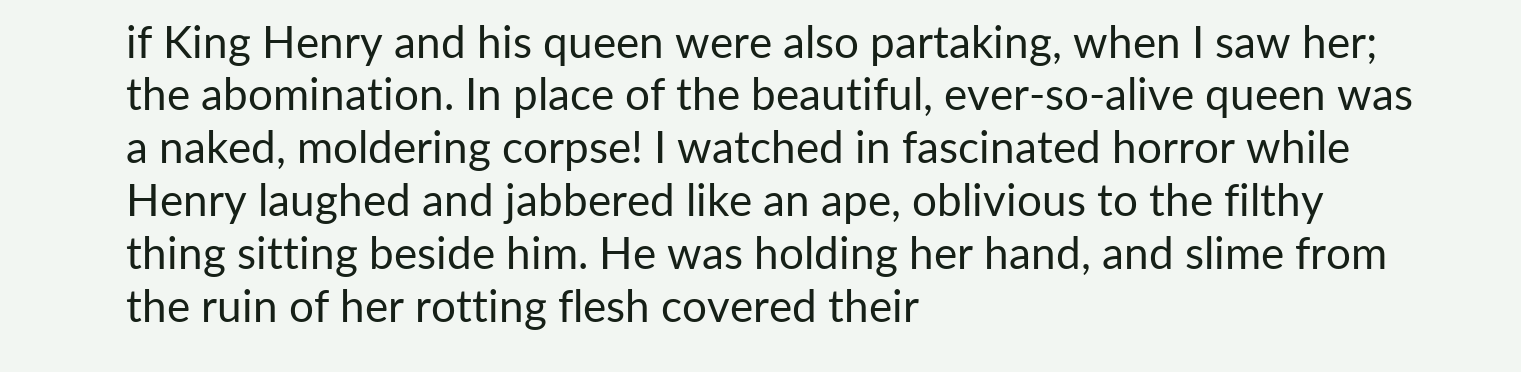if King Henry and his queen were also partaking, when I saw her; the abomination. In place of the beautiful, ever-so-alive queen was a naked, moldering corpse! I watched in fascinated horror while Henry laughed and jabbered like an ape, oblivious to the filthy thing sitting beside him. He was holding her hand, and slime from the ruin of her rotting flesh covered their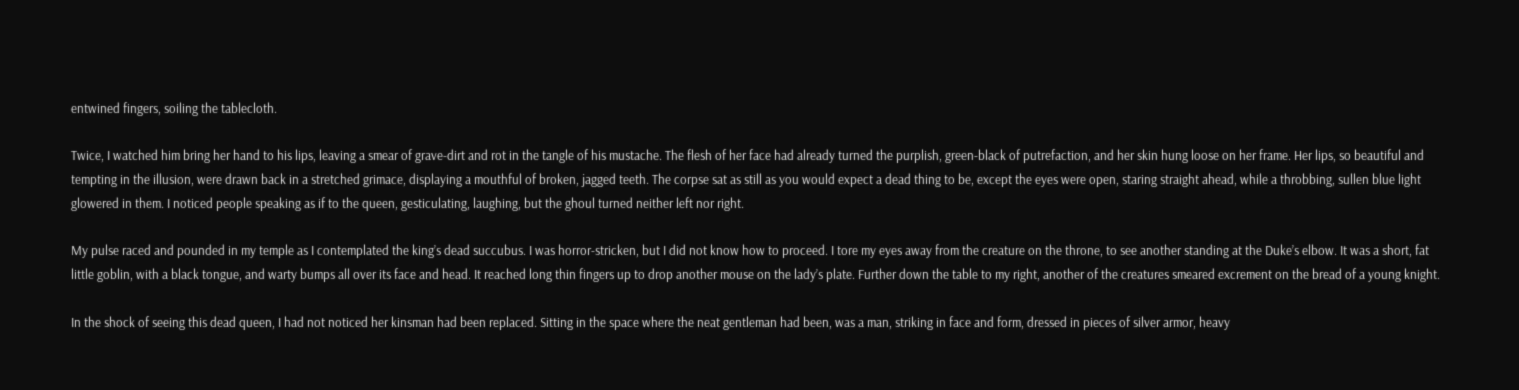entwined fingers, soiling the tablecloth.

Twice, I watched him bring her hand to his lips, leaving a smear of grave-dirt and rot in the tangle of his mustache. The flesh of her face had already turned the purplish, green-black of putrefaction, and her skin hung loose on her frame. Her lips, so beautiful and tempting in the illusion, were drawn back in a stretched grimace, displaying a mouthful of broken, jagged teeth. The corpse sat as still as you would expect a dead thing to be, except the eyes were open, staring straight ahead, while a throbbing, sullen blue light glowered in them. I noticed people speaking as if to the queen, gesticulating, laughing, but the ghoul turned neither left nor right.

My pulse raced and pounded in my temple as I contemplated the king’s dead succubus. I was horror-stricken, but I did not know how to proceed. I tore my eyes away from the creature on the throne, to see another standing at the Duke’s elbow. It was a short, fat little goblin, with a black tongue, and warty bumps all over its face and head. It reached long thin fingers up to drop another mouse on the lady’s plate. Further down the table to my right, another of the creatures smeared excrement on the bread of a young knight.

In the shock of seeing this dead queen, I had not noticed her kinsman had been replaced. Sitting in the space where the neat gentleman had been, was a man, striking in face and form, dressed in pieces of silver armor, heavy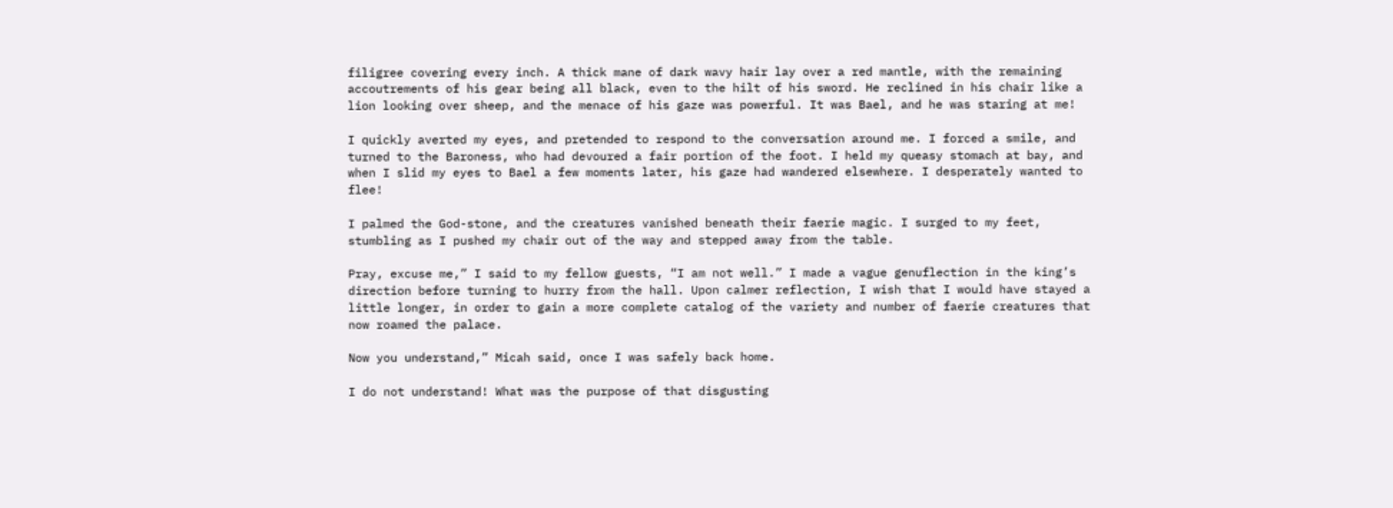filigree covering every inch. A thick mane of dark wavy hair lay over a red mantle, with the remaining accoutrements of his gear being all black, even to the hilt of his sword. He reclined in his chair like a lion looking over sheep, and the menace of his gaze was powerful. It was Bael, and he was staring at me!

I quickly averted my eyes, and pretended to respond to the conversation around me. I forced a smile, and turned to the Baroness, who had devoured a fair portion of the foot. I held my queasy stomach at bay, and when I slid my eyes to Bael a few moments later, his gaze had wandered elsewhere. I desperately wanted to flee!

I palmed the God-stone, and the creatures vanished beneath their faerie magic. I surged to my feet, stumbling as I pushed my chair out of the way and stepped away from the table.

Pray, excuse me,” I said to my fellow guests, “I am not well.” I made a vague genuflection in the king’s direction before turning to hurry from the hall. Upon calmer reflection, I wish that I would have stayed a little longer, in order to gain a more complete catalog of the variety and number of faerie creatures that now roamed the palace.

Now you understand,” Micah said, once I was safely back home.

I do not understand! What was the purpose of that disgusting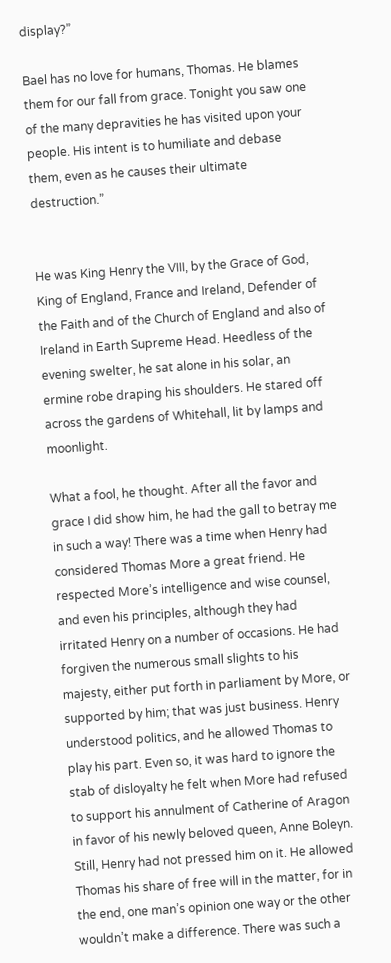display?”

Bael has no love for humans, Thomas. He blames them for our fall from grace. Tonight you saw one of the many depravities he has visited upon your people. His intent is to humiliate and debase them, even as he causes their ultimate destruction.”


He was King Henry the VIII, by the Grace of God, King of England, France and Ireland, Defender of the Faith and of the Church of England and also of Ireland in Earth Supreme Head. Heedless of the evening swelter, he sat alone in his solar, an ermine robe draping his shoulders. He stared off across the gardens of Whitehall, lit by lamps and moonlight.

What a fool, he thought. After all the favor and grace I did show him, he had the gall to betray me in such a way! There was a time when Henry had considered Thomas More a great friend. He respected More’s intelligence and wise counsel, and even his principles, although they had irritated Henry on a number of occasions. He had forgiven the numerous small slights to his majesty, either put forth in parliament by More, or supported by him; that was just business. Henry understood politics, and he allowed Thomas to play his part. Even so, it was hard to ignore the stab of disloyalty he felt when More had refused to support his annulment of Catherine of Aragon in favor of his newly beloved queen, Anne Boleyn. Still, Henry had not pressed him on it. He allowed Thomas his share of free will in the matter, for in the end, one man’s opinion one way or the other wouldn’t make a difference. There was such a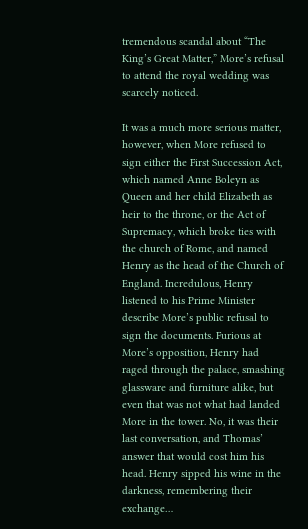tremendous scandal about “The King’s Great Matter,” More’s refusal to attend the royal wedding was scarcely noticed.

It was a much more serious matter, however, when More refused to sign either the First Succession Act, which named Anne Boleyn as Queen and her child Elizabeth as heir to the throne, or the Act of Supremacy, which broke ties with the church of Rome, and named Henry as the head of the Church of England. Incredulous, Henry listened to his Prime Minister describe More’s public refusal to sign the documents. Furious at More’s opposition, Henry had raged through the palace, smashing glassware and furniture alike, but even that was not what had landed More in the tower. No, it was their last conversation, and Thomas’ answer that would cost him his head. Henry sipped his wine in the darkness, remembering their exchange…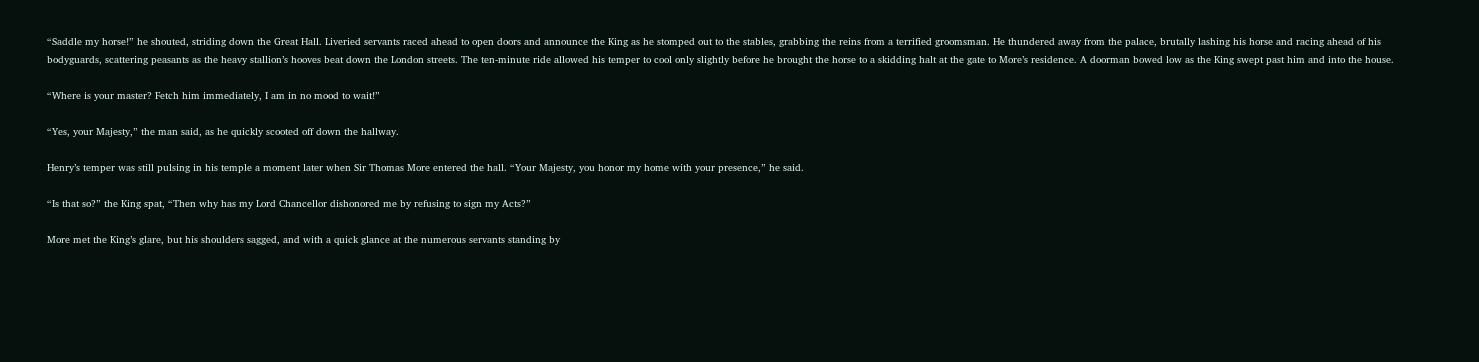“Saddle my horse!” he shouted, striding down the Great Hall. Liveried servants raced ahead to open doors and announce the King as he stomped out to the stables, grabbing the reins from a terrified groomsman. He thundered away from the palace, brutally lashing his horse and racing ahead of his bodyguards, scattering peasants as the heavy stallion’s hooves beat down the London streets. The ten-minute ride allowed his temper to cool only slightly before he brought the horse to a skidding halt at the gate to More’s residence. A doorman bowed low as the King swept past him and into the house.

“Where is your master? Fetch him immediately, I am in no mood to wait!”

“Yes, your Majesty,” the man said, as he quickly scooted off down the hallway.

Henry’s temper was still pulsing in his temple a moment later when Sir Thomas More entered the hall. “Your Majesty, you honor my home with your presence,” he said.

“Is that so?” the King spat, “Then why has my Lord Chancellor dishonored me by refusing to sign my Acts?”

More met the King’s glare, but his shoulders sagged, and with a quick glance at the numerous servants standing by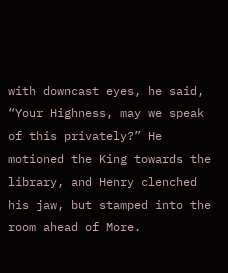with downcast eyes, he said, “Your Highness, may we speak of this privately?” He motioned the King towards the library, and Henry clenched his jaw, but stamped into the room ahead of More.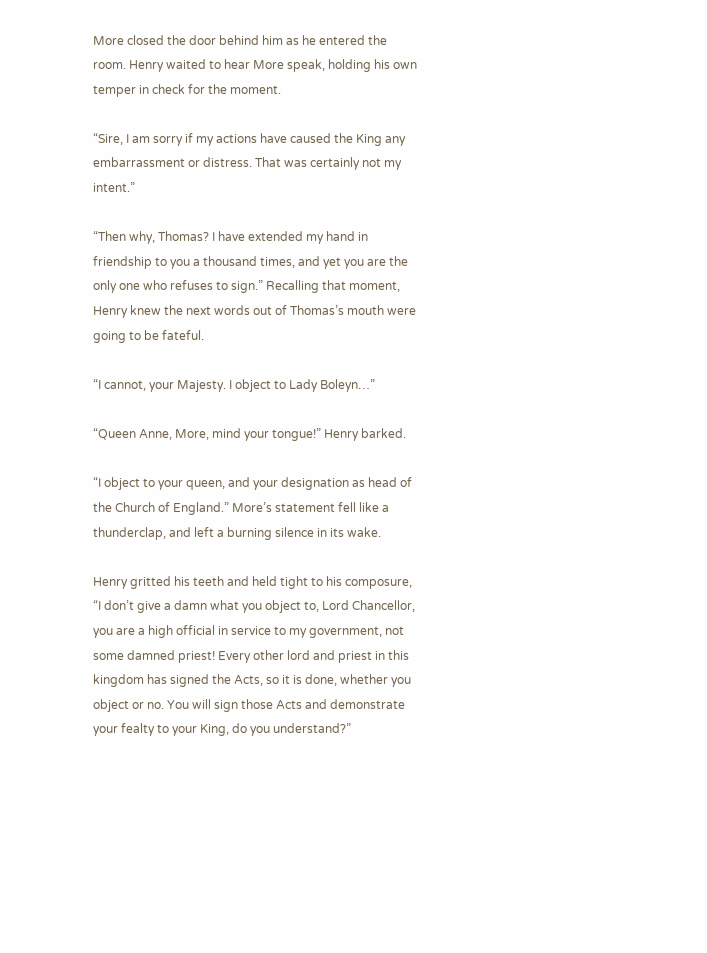More closed the door behind him as he entered the room. Henry waited to hear More speak, holding his own temper in check for the moment.

“Sire, I am sorry if my actions have caused the King any embarrassment or distress. That was certainly not my intent.”

“Then why, Thomas? I have extended my hand in friendship to you a thousand times, and yet you are the only one who refuses to sign.” Recalling that moment, Henry knew the next words out of Thomas’s mouth were going to be fateful.

“I cannot, your Majesty. I object to Lady Boleyn…”

“Queen Anne, More, mind your tongue!” Henry barked.

“I object to your queen, and your designation as head of the Church of England.” More’s statement fell like a thunderclap, and left a burning silence in its wake.

Henry gritted his teeth and held tight to his composure, “I don’t give a damn what you object to, Lord Chancellor, you are a high official in service to my government, not some damned priest! Every other lord and priest in this kingdom has signed the Acts, so it is done, whether you object or no. You will sign those Acts and demonstrate your fealty to your King, do you understand?”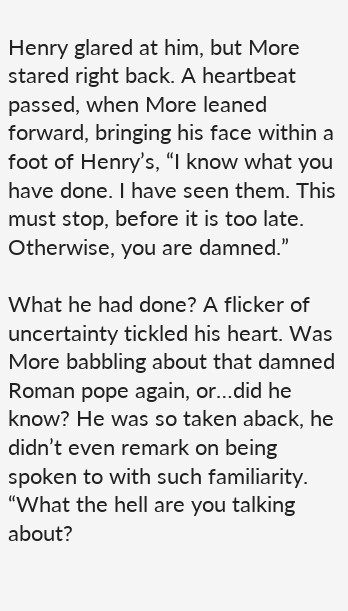Henry glared at him, but More stared right back. A heartbeat passed, when More leaned forward, bringing his face within a foot of Henry’s, “I know what you have done. I have seen them. This must stop, before it is too late. Otherwise, you are damned.”

What he had done? A flicker of uncertainty tickled his heart. Was More babbling about that damned Roman pope again, or…did he know? He was so taken aback, he didn’t even remark on being spoken to with such familiarity. “What the hell are you talking about?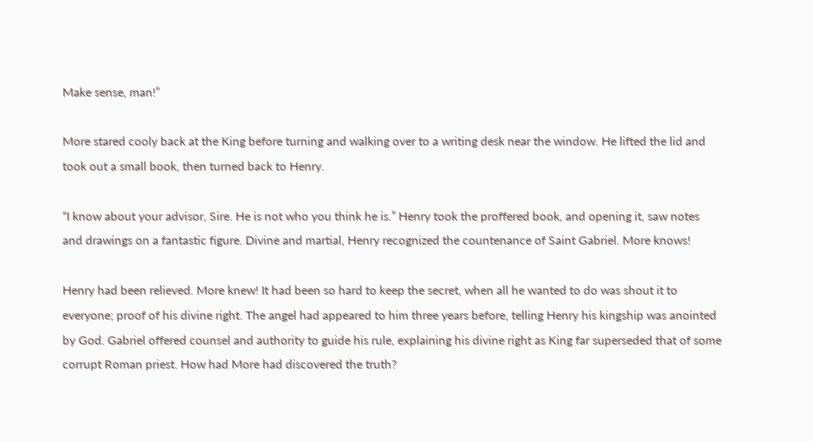Make sense, man!”

More stared cooly back at the King before turning and walking over to a writing desk near the window. He lifted the lid and took out a small book, then turned back to Henry.

“I know about your advisor, Sire. He is not who you think he is.” Henry took the proffered book, and opening it, saw notes and drawings on a fantastic figure. Divine and martial, Henry recognized the countenance of Saint Gabriel. More knows!

Henry had been relieved. More knew! It had been so hard to keep the secret, when all he wanted to do was shout it to everyone; proof of his divine right. The angel had appeared to him three years before, telling Henry his kingship was anointed by God. Gabriel offered counsel and authority to guide his rule, explaining his divine right as King far superseded that of some corrupt Roman priest. How had More had discovered the truth?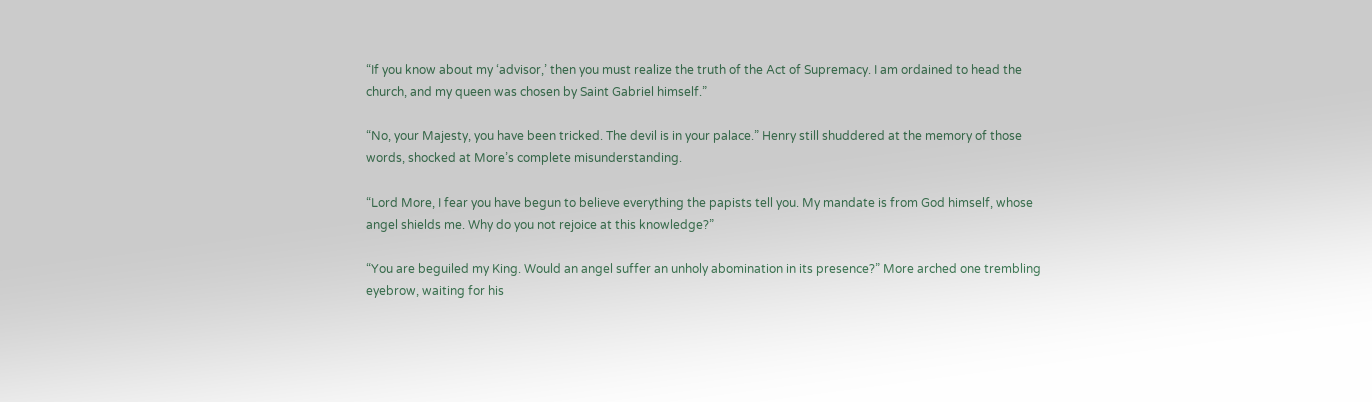“If you know about my ‘advisor,’ then you must realize the truth of the Act of Supremacy. I am ordained to head the church, and my queen was chosen by Saint Gabriel himself.”

“No, your Majesty, you have been tricked. The devil is in your palace.” Henry still shuddered at the memory of those words, shocked at More’s complete misunderstanding.

“Lord More, I fear you have begun to believe everything the papists tell you. My mandate is from God himself, whose angel shields me. Why do you not rejoice at this knowledge?”

“You are beguiled my King. Would an angel suffer an unholy abomination in its presence?” More arched one trembling eyebrow, waiting for his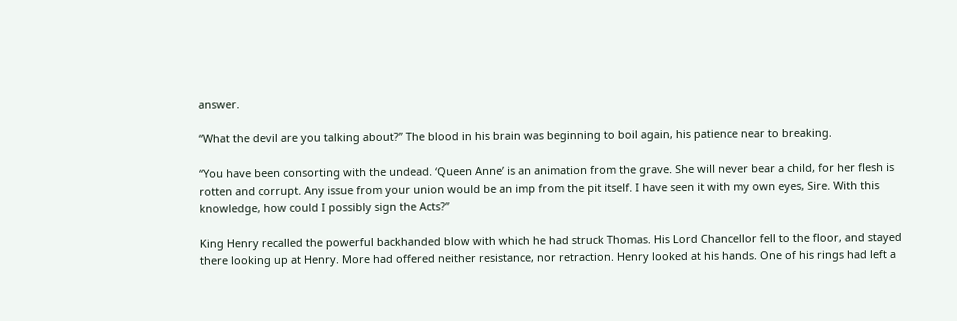answer.

“What the devil are you talking about?” The blood in his brain was beginning to boil again, his patience near to breaking.

“You have been consorting with the undead. ‘Queen Anne’ is an animation from the grave. She will never bear a child, for her flesh is rotten and corrupt. Any issue from your union would be an imp from the pit itself. I have seen it with my own eyes, Sire. With this knowledge, how could I possibly sign the Acts?”

King Henry recalled the powerful backhanded blow with which he had struck Thomas. His Lord Chancellor fell to the floor, and stayed there looking up at Henry. More had offered neither resistance, nor retraction. Henry looked at his hands. One of his rings had left a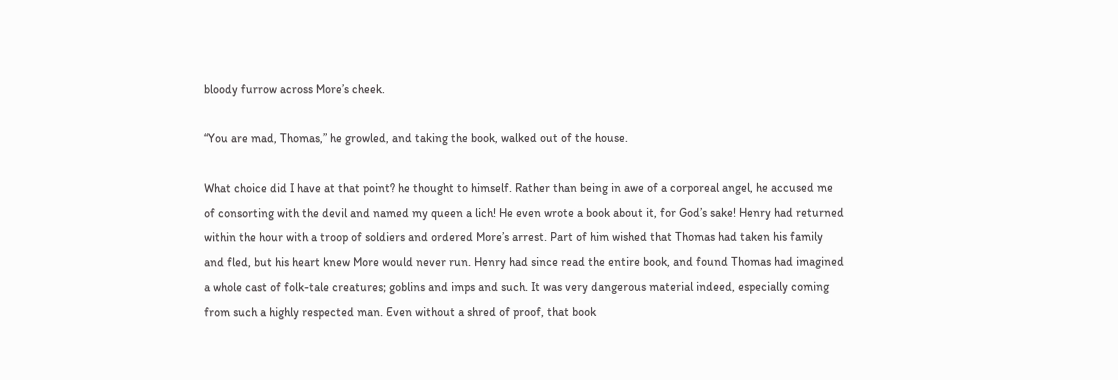bloody furrow across More’s cheek.

“You are mad, Thomas,” he growled, and taking the book, walked out of the house.

What choice did I have at that point? he thought to himself. Rather than being in awe of a corporeal angel, he accused me of consorting with the devil and named my queen a lich! He even wrote a book about it, for God’s sake! Henry had returned within the hour with a troop of soldiers and ordered More’s arrest. Part of him wished that Thomas had taken his family and fled, but his heart knew More would never run. Henry had since read the entire book, and found Thomas had imagined a whole cast of folk-tale creatures; goblins and imps and such. It was very dangerous material indeed, especially coming from such a highly respected man. Even without a shred of proof, that book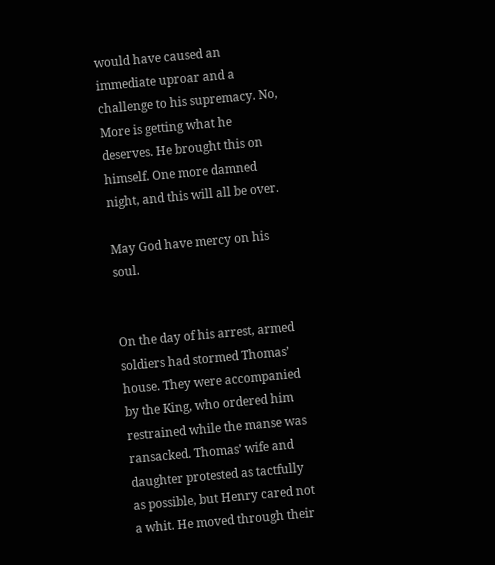would have caused an immediate uproar and a challenge to his supremacy. No, More is getting what he deserves. He brought this on himself. One more damned night, and this will all be over.

May God have mercy on his soul.


On the day of his arrest, armed soldiers had stormed Thomas’ house. They were accompanied by the King, who ordered him restrained while the manse was ransacked. Thomas’ wife and daughter protested as tactfully as possible, but Henry cared not a whit. He moved through their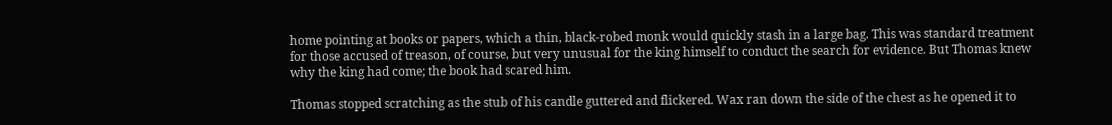home pointing at books or papers, which a thin, black-robed monk would quickly stash in a large bag. This was standard treatment for those accused of treason, of course, but very unusual for the king himself to conduct the search for evidence. But Thomas knew why the king had come; the book had scared him.

Thomas stopped scratching as the stub of his candle guttered and flickered. Wax ran down the side of the chest as he opened it to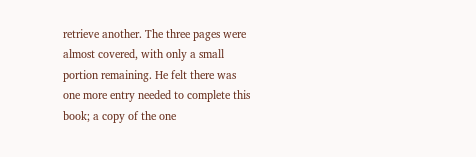retrieve another. The three pages were almost covered, with only a small portion remaining. He felt there was one more entry needed to complete this book; a copy of the one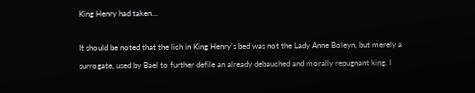King Henry had taken…

It should be noted that the lich in King Henry’s bed was not the Lady Anne Boleyn, but merely a surrogate, used by Bael to further defile an already debauched and morally repugnant king. I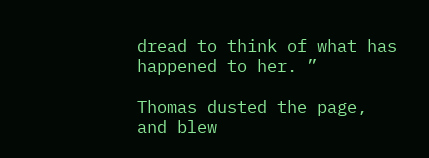dread to think of what has happened to her. ”

Thomas dusted the page, and blew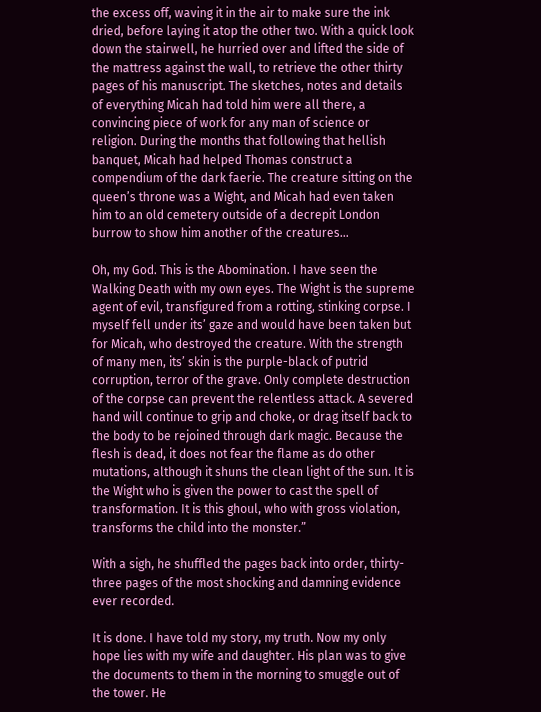the excess off, waving it in the air to make sure the ink dried, before laying it atop the other two. With a quick look down the stairwell, he hurried over and lifted the side of the mattress against the wall, to retrieve the other thirty pages of his manuscript. The sketches, notes and details of everything Micah had told him were all there, a convincing piece of work for any man of science or religion. During the months that following that hellish banquet, Micah had helped Thomas construct a compendium of the dark faerie. The creature sitting on the queen’s throne was a Wight, and Micah had even taken him to an old cemetery outside of a decrepit London burrow to show him another of the creatures…

Oh, my God. This is the Abomination. I have seen the Walking Death with my own eyes. The Wight is the supreme agent of evil, transfigured from a rotting, stinking corpse. I myself fell under its’ gaze and would have been taken but for Micah, who destroyed the creature. With the strength of many men, its’ skin is the purple-black of putrid corruption, terror of the grave. Only complete destruction of the corpse can prevent the relentless attack. A severed hand will continue to grip and choke, or drag itself back to the body to be rejoined through dark magic. Because the flesh is dead, it does not fear the flame as do other mutations, although it shuns the clean light of the sun. It is the Wight who is given the power to cast the spell of transformation. It is this ghoul, who with gross violation, transforms the child into the monster.”

With a sigh, he shuffled the pages back into order, thirty-three pages of the most shocking and damning evidence ever recorded.

It is done. I have told my story, my truth. Now my only hope lies with my wife and daughter. His plan was to give the documents to them in the morning to smuggle out of the tower. He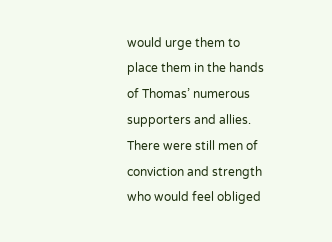would urge them to place them in the hands of Thomas’ numerous supporters and allies. There were still men of conviction and strength who would feel obliged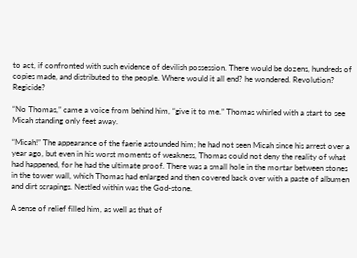to act, if confronted with such evidence of devilish possession. There would be dozens, hundreds of copies made, and distributed to the people. Where would it all end? he wondered. Revolution? Regicide?

“No Thomas,” came a voice from behind him, “give it to me.” Thomas whirled with a start to see Micah standing only feet away.

“Micah!” The appearance of the faerie astounded him; he had not seen Micah since his arrest over a year ago, but even in his worst moments of weakness, Thomas could not deny the reality of what had happened, for he had the ultimate proof. There was a small hole in the mortar between stones in the tower wall, which Thomas had enlarged and then covered back over with a paste of albumen and dirt scrapings. Nestled within was the God-stone.

A sense of relief filled him, as well as that of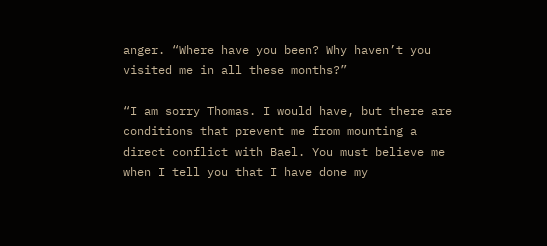anger. “Where have you been? Why haven’t you visited me in all these months?”

“I am sorry Thomas. I would have, but there are conditions that prevent me from mounting a direct conflict with Bael. You must believe me when I tell you that I have done my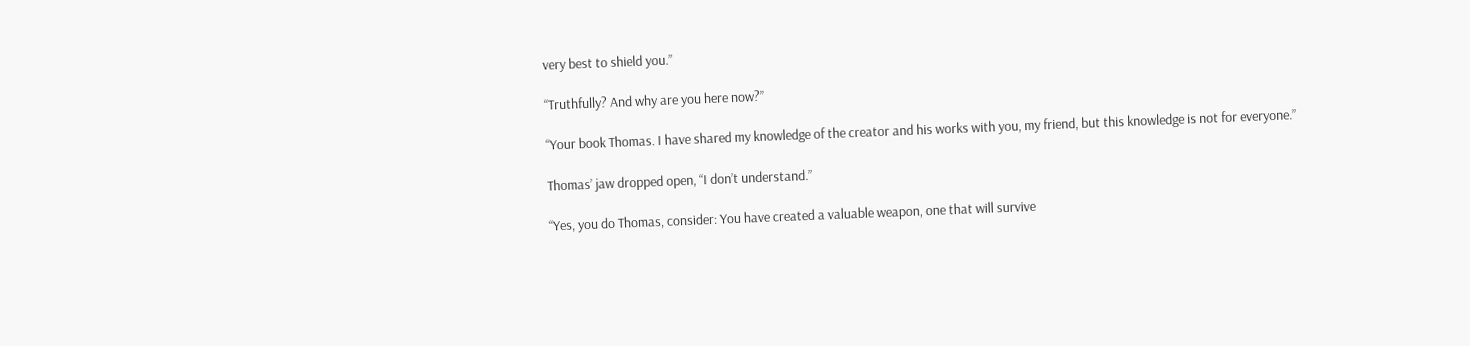very best to shield you.”

“Truthfully? And why are you here now?”

“Your book Thomas. I have shared my knowledge of the creator and his works with you, my friend, but this knowledge is not for everyone.”

Thomas’ jaw dropped open, “I don’t understand.”

“Yes, you do Thomas, consider: You have created a valuable weapon, one that will survive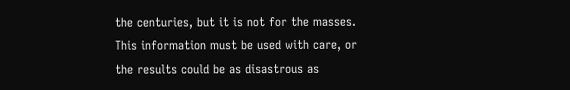the centuries, but it is not for the masses. This information must be used with care, or the results could be as disastrous as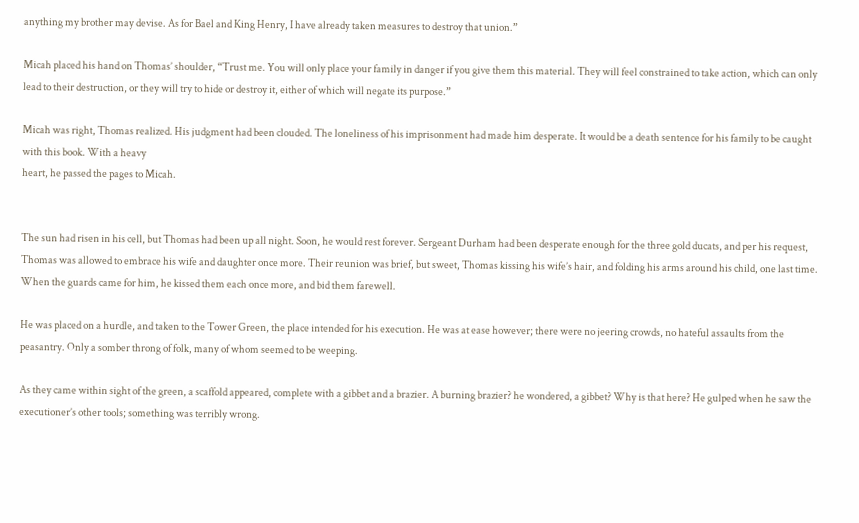anything my brother may devise. As for Bael and King Henry, I have already taken measures to destroy that union.”

Micah placed his hand on Thomas’ shoulder, “Trust me. You will only place your family in danger if you give them this material. They will feel constrained to take action, which can only lead to their destruction, or they will try to hide or destroy it, either of which will negate its purpose.”

Micah was right, Thomas realized. His judgment had been clouded. The loneliness of his imprisonment had made him desperate. It would be a death sentence for his family to be caught with this book. With a heavy
heart, he passed the pages to Micah.


The sun had risen in his cell, but Thomas had been up all night. Soon, he would rest forever. Sergeant Durham had been desperate enough for the three gold ducats, and per his request, Thomas was allowed to embrace his wife and daughter once more. Their reunion was brief, but sweet, Thomas kissing his wife’s hair, and folding his arms around his child, one last time. When the guards came for him, he kissed them each once more, and bid them farewell.

He was placed on a hurdle, and taken to the Tower Green, the place intended for his execution. He was at ease however; there were no jeering crowds, no hateful assaults from the peasantry. Only a somber throng of folk, many of whom seemed to be weeping.

As they came within sight of the green, a scaffold appeared, complete with a gibbet and a brazier. A burning brazier? he wondered, a gibbet? Why is that here? He gulped when he saw the executioner’s other tools; something was terribly wrong.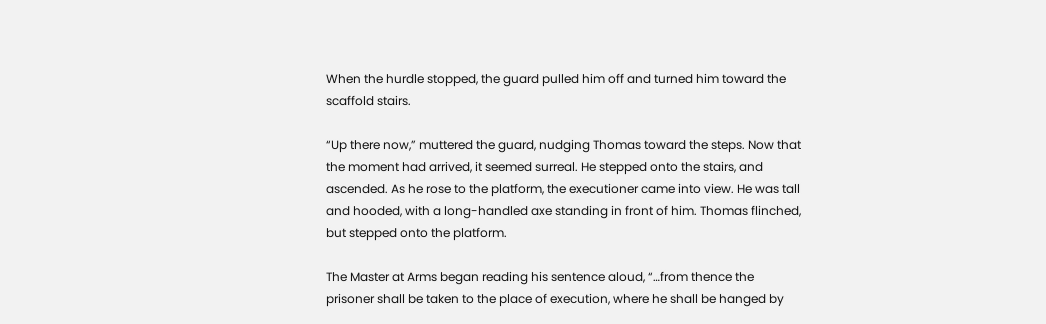When the hurdle stopped, the guard pulled him off and turned him toward the scaffold stairs.

“Up there now,” muttered the guard, nudging Thomas toward the steps. Now that the moment had arrived, it seemed surreal. He stepped onto the stairs, and ascended. As he rose to the platform, the executioner came into view. He was tall and hooded, with a long-handled axe standing in front of him. Thomas flinched, but stepped onto the platform.

The Master at Arms began reading his sentence aloud, “…from thence the prisoner shall be taken to the place of execution, where he shall be hanged by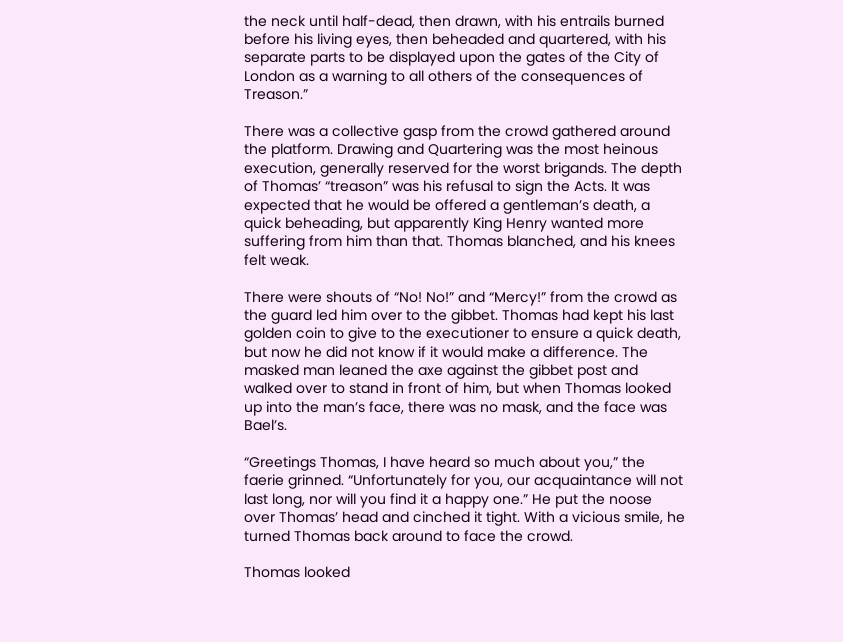the neck until half-dead, then drawn, with his entrails burned before his living eyes, then beheaded and quartered, with his separate parts to be displayed upon the gates of the City of London as a warning to all others of the consequences of Treason.”

There was a collective gasp from the crowd gathered around the platform. Drawing and Quartering was the most heinous execution, generally reserved for the worst brigands. The depth of Thomas’ “treason” was his refusal to sign the Acts. It was expected that he would be offered a gentleman’s death, a quick beheading, but apparently King Henry wanted more suffering from him than that. Thomas blanched, and his knees felt weak.

There were shouts of “No! No!” and “Mercy!” from the crowd as the guard led him over to the gibbet. Thomas had kept his last golden coin to give to the executioner to ensure a quick death, but now he did not know if it would make a difference. The masked man leaned the axe against the gibbet post and walked over to stand in front of him, but when Thomas looked up into the man’s face, there was no mask, and the face was Bael’s.

“Greetings Thomas, I have heard so much about you,” the faerie grinned. “Unfortunately for you, our acquaintance will not last long, nor will you find it a happy one.” He put the noose over Thomas’ head and cinched it tight. With a vicious smile, he turned Thomas back around to face the crowd.

Thomas looked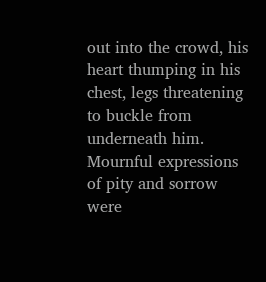out into the crowd, his heart thumping in his chest, legs threatening to buckle from underneath him. Mournful expressions of pity and sorrow were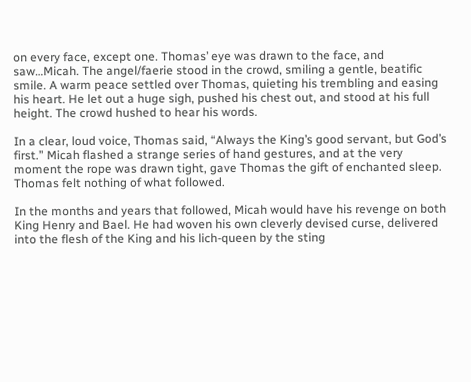on every face, except one. Thomas’ eye was drawn to the face, and saw…Micah. The angel/faerie stood in the crowd, smiling a gentle, beatific smile. A warm peace settled over Thomas, quieting his trembling and easing his heart. He let out a huge sigh, pushed his chest out, and stood at his full height. The crowd hushed to hear his words.

In a clear, loud voice, Thomas said, “Always the King’s good servant, but God’s first.” Micah flashed a strange series of hand gestures, and at the very moment the rope was drawn tight, gave Thomas the gift of enchanted sleep. Thomas felt nothing of what followed.

In the months and years that followed, Micah would have his revenge on both King Henry and Bael. He had woven his own cleverly devised curse, delivered into the flesh of the King and his lich-queen by the sting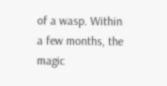of a wasp. Within a few months, the magic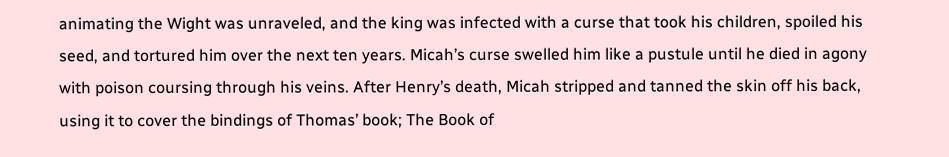animating the Wight was unraveled, and the king was infected with a curse that took his children, spoiled his seed, and tortured him over the next ten years. Micah’s curse swelled him like a pustule until he died in agony with poison coursing through his veins. After Henry’s death, Micah stripped and tanned the skin off his back, using it to cover the bindings of Thomas’ book; The Book of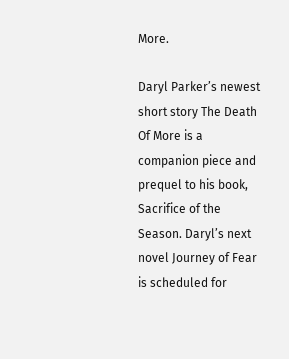More.

Daryl Parker’s newest short story The Death Of More is a companion piece and prequel to his book, Sacrifice of the Season. Daryl’s next novel Journey of Fear is scheduled for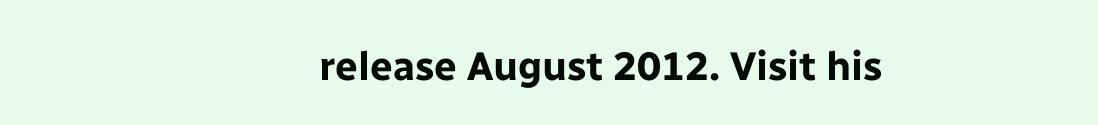release August 2012. Visit his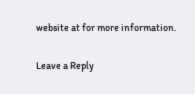website at for more information.

Leave a Reply